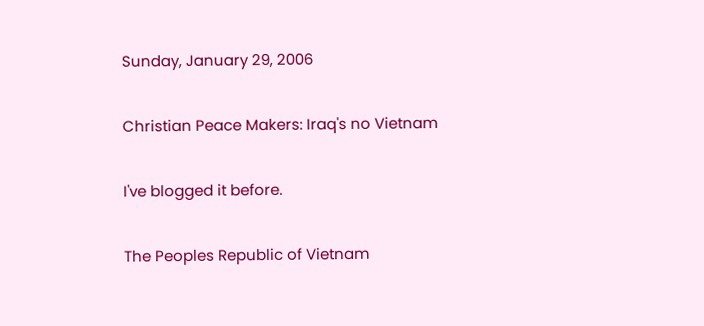Sunday, January 29, 2006

Christian Peace Makers: Iraq's no Vietnam

I've blogged it before.

The Peoples Republic of Vietnam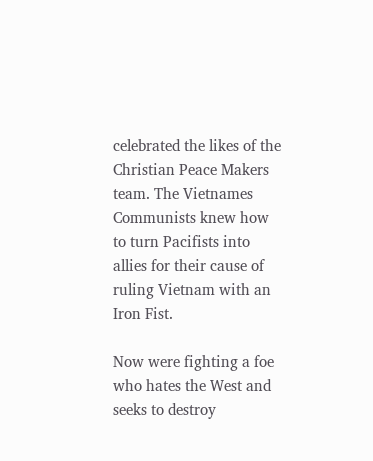celebrated the likes of the Christian Peace Makers team. The Vietnames Communists knew how to turn Pacifists into allies for their cause of ruling Vietnam with an Iron Fist.

Now were fighting a foe who hates the West and seeks to destroy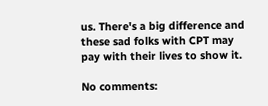us. There's a big difference and these sad folks with CPT may pay with their lives to show it.

No comments: